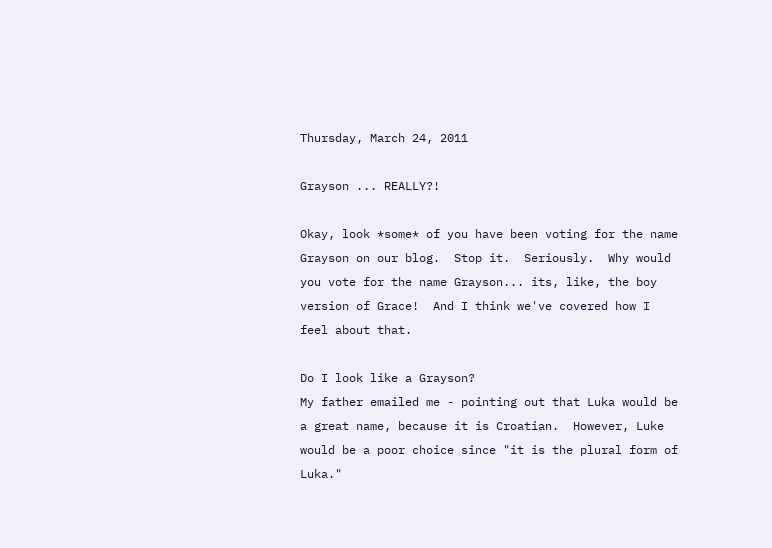Thursday, March 24, 2011

Grayson ... REALLY?!

Okay, look *some* of you have been voting for the name Grayson on our blog.  Stop it.  Seriously.  Why would you vote for the name Grayson... its, like, the boy version of Grace!  And I think we've covered how I feel about that.

Do I look like a Grayson?
My father emailed me - pointing out that Luka would be a great name, because it is Croatian.  However, Luke would be a poor choice since "it is the plural form of Luka."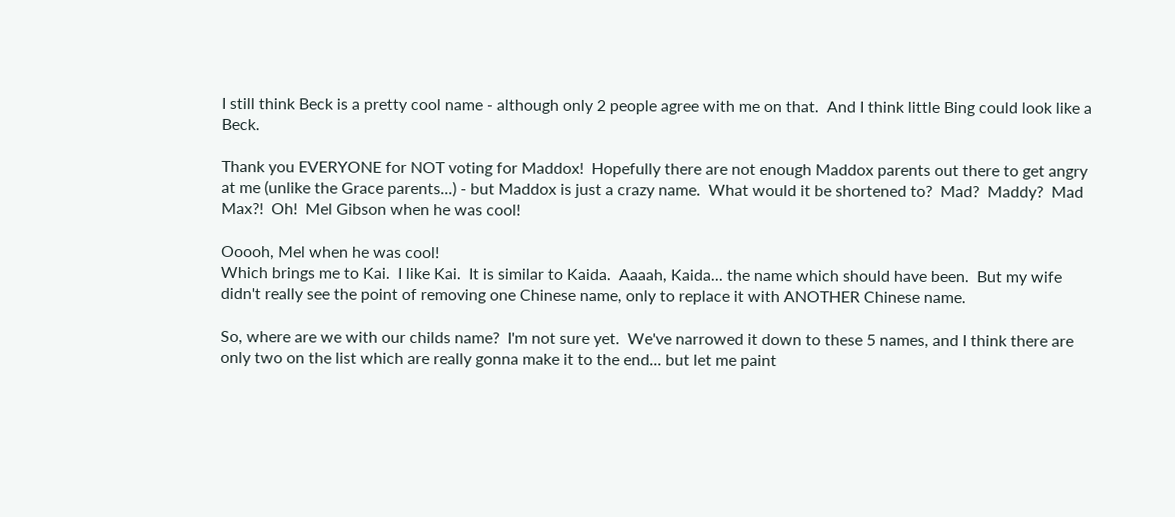I still think Beck is a pretty cool name - although only 2 people agree with me on that.  And I think little Bing could look like a Beck.

Thank you EVERYONE for NOT voting for Maddox!  Hopefully there are not enough Maddox parents out there to get angry at me (unlike the Grace parents...) - but Maddox is just a crazy name.  What would it be shortened to?  Mad?  Maddy?  Mad Max?!  Oh!  Mel Gibson when he was cool!

Ooooh, Mel when he was cool!
Which brings me to Kai.  I like Kai.  It is similar to Kaida.  Aaaah, Kaida... the name which should have been.  But my wife didn't really see the point of removing one Chinese name, only to replace it with ANOTHER Chinese name.

So, where are we with our childs name?  I'm not sure yet.  We've narrowed it down to these 5 names, and I think there are only two on the list which are really gonna make it to the end... but let me paint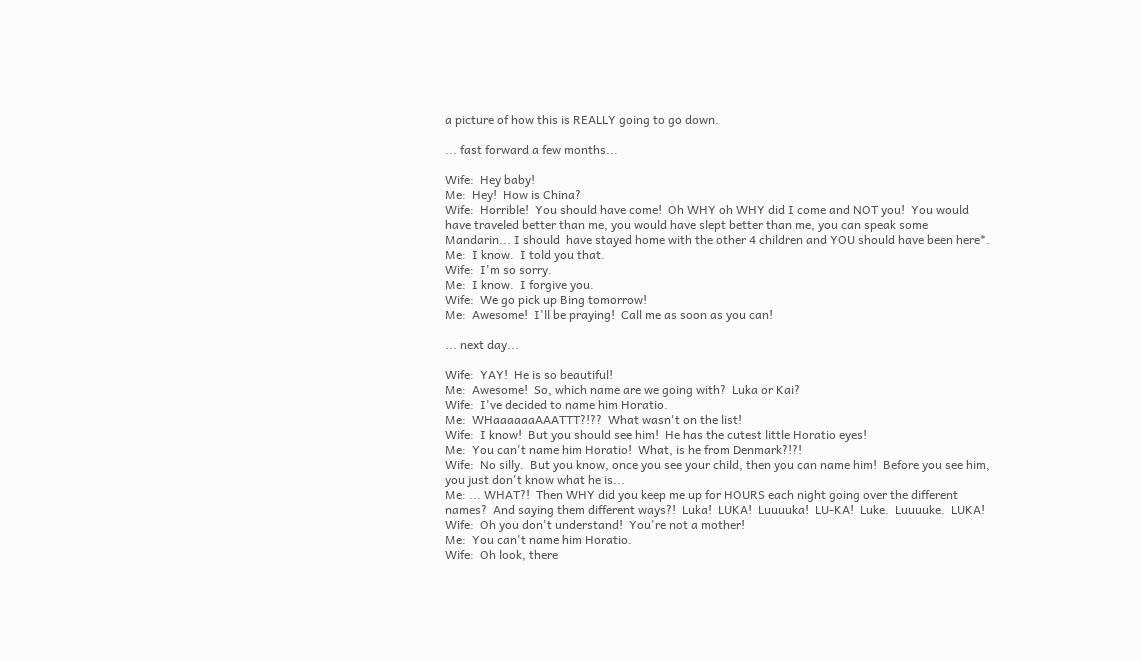a picture of how this is REALLY going to go down.

... fast forward a few months...

Wife:  Hey baby!
Me:  Hey!  How is China?
Wife:  Horrible!  You should have come!  Oh WHY oh WHY did I come and NOT you!  You would have traveled better than me, you would have slept better than me, you can speak some Mandarin... I should  have stayed home with the other 4 children and YOU should have been here*.
Me:  I know.  I told you that.
Wife:  I'm so sorry.
Me:  I know.  I forgive you.
Wife:  We go pick up Bing tomorrow!
Me:  Awesome!  I'll be praying!  Call me as soon as you can!

... next day...

Wife:  YAY!  He is so beautiful!
Me:  Awesome!  So, which name are we going with?  Luka or Kai?
Wife:  I've decided to name him Horatio.
Me:  WHaaaaaaAAATTT?!??  What wasn't on the list!
Wife:  I know!  But you should see him!  He has the cutest little Horatio eyes!
Me:  You can't name him Horatio!  What, is he from Denmark?!?!
Wife:  No silly.  But you know, once you see your child, then you can name him!  Before you see him, you just don't know what he is...
Me: ... WHAT?!  Then WHY did you keep me up for HOURS each night going over the different names?  And saying them different ways?!  Luka!  LUKA!  Luuuuka!  LU-KA!  Luke.  Luuuuke.  LUKA!
Wife:  Oh you don't understand!  You're not a mother!
Me:  You can't name him Horatio.
Wife:  Oh look, there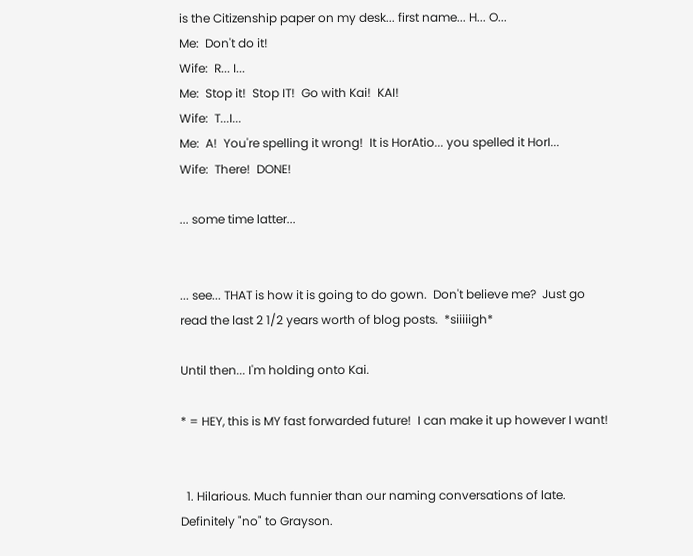is the Citizenship paper on my desk... first name... H... O...
Me:  Don't do it!
Wife:  R... I...
Me:  Stop it!  Stop IT!  Go with Kai!  KAI!
Wife:  T...I...
Me:  A!  You're spelling it wrong!  It is HorAtio... you spelled it HorI...
Wife:  There!  DONE!

... some time latter...


... see... THAT is how it is going to do gown.  Don't believe me?  Just go read the last 2 1/2 years worth of blog posts.  *siiiiigh*

Until then... I'm holding onto Kai.

* = HEY, this is MY fast forwarded future!  I can make it up however I want!


  1. Hilarious. Much funnier than our naming conversations of late. Definitely "no" to Grayson.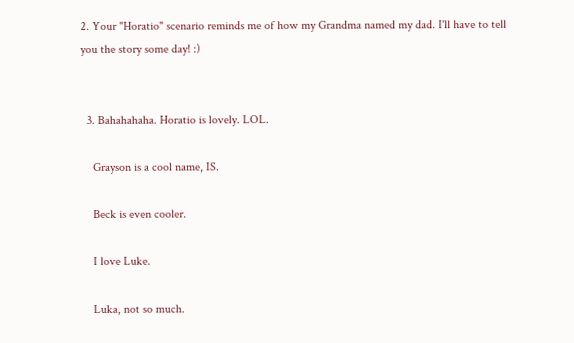2. Your "Horatio" scenario reminds me of how my Grandma named my dad. I'll have to tell you the story some day! :)


  3. Bahahahaha. Horatio is lovely. LOL.

    Grayson is a cool name, IS.

    Beck is even cooler.

    I love Luke.

    Luka, not so much.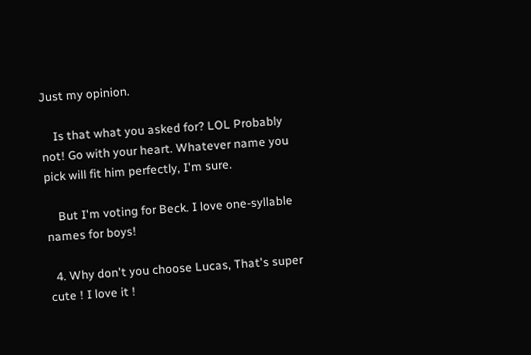Just my opinion.

    Is that what you asked for? LOL Probably not! Go with your heart. Whatever name you pick will fit him perfectly, I'm sure.

    But I'm voting for Beck. I love one-syllable names for boys!

  4. Why don't you choose Lucas, That's super cute ! I love it !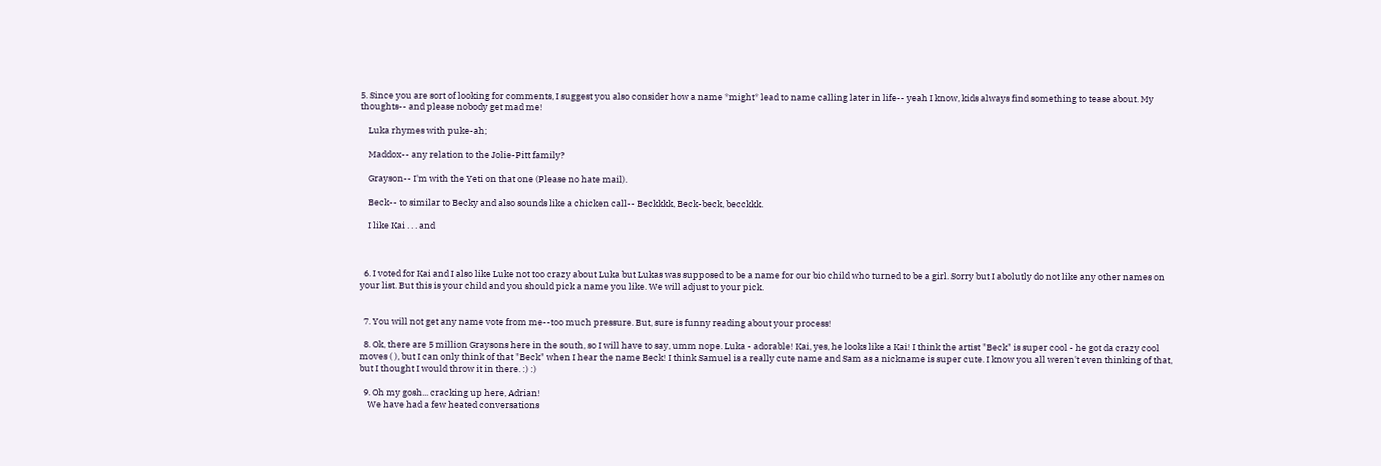5. Since you are sort of looking for comments, I suggest you also consider how a name *might* lead to name calling later in life-- yeah I know, kids always find something to tease about. My thoughts-- and please nobody get mad me!

    Luka rhymes with puke-ah;

    Maddox-- any relation to the Jolie-Pitt family?

    Grayson-- I'm with the Yeti on that one (Please no hate mail).

    Beck-- to similar to Becky and also sounds like a chicken call-- Beckkkk, Beck-beck, becckkk.

    I like Kai . . . and



  6. I voted for Kai and I also like Luke not too crazy about Luka but Lukas was supposed to be a name for our bio child who turned to be a girl. Sorry but I abolutly do not like any other names on your list. But this is your child and you should pick a name you like. We will adjust to your pick.


  7. You will not get any name vote from me--too much pressure. But, sure is funny reading about your process!

  8. Ok, there are 5 million Graysons here in the south, so I will have to say, umm nope. Luka - adorable! Kai, yes, he looks like a Kai! I think the artist "Beck" is super cool - he got da crazy cool moves ( ), but I can only think of that "Beck" when I hear the name Beck! I think Samuel is a really cute name and Sam as a nickname is super cute. I know you all weren't even thinking of that, but I thought I would throw it in there. :) :)

  9. Oh my gosh... cracking up here, Adrian!
    We have had a few heated conversations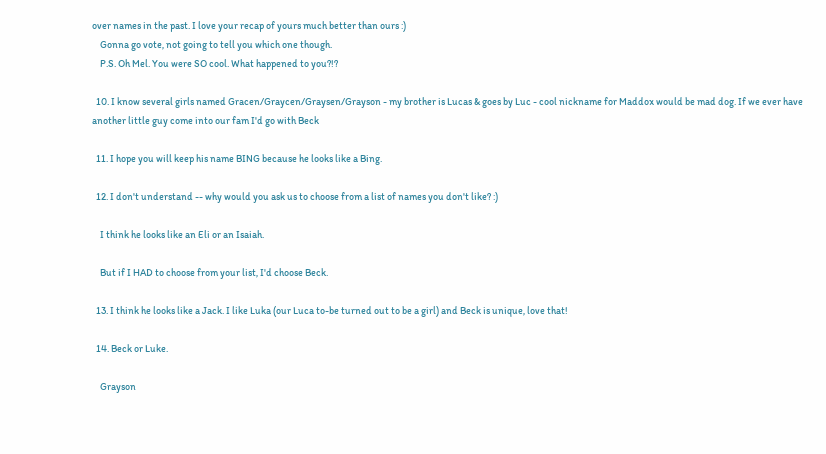over names in the past. I love your recap of yours much better than ours :)
    Gonna go vote, not going to tell you which one though.
    P.S. Oh Mel. You were SO cool. What happened to you?!?

  10. I know several girls named Gracen/Graycen/Graysen/Grayson - my brother is Lucas & goes by Luc - cool nickname for Maddox would be mad dog. If we ever have another little guy come into our fam I'd go with Beck

  11. I hope you will keep his name BING because he looks like a Bing.

  12. I don't understand -- why would you ask us to choose from a list of names you don't like? :)

    I think he looks like an Eli or an Isaiah.

    But if I HAD to choose from your list, I'd choose Beck.

  13. I think he looks like a Jack. I like Luka (our Luca to-be turned out to be a girl) and Beck is unique, love that!

  14. Beck or Luke.

    Grayson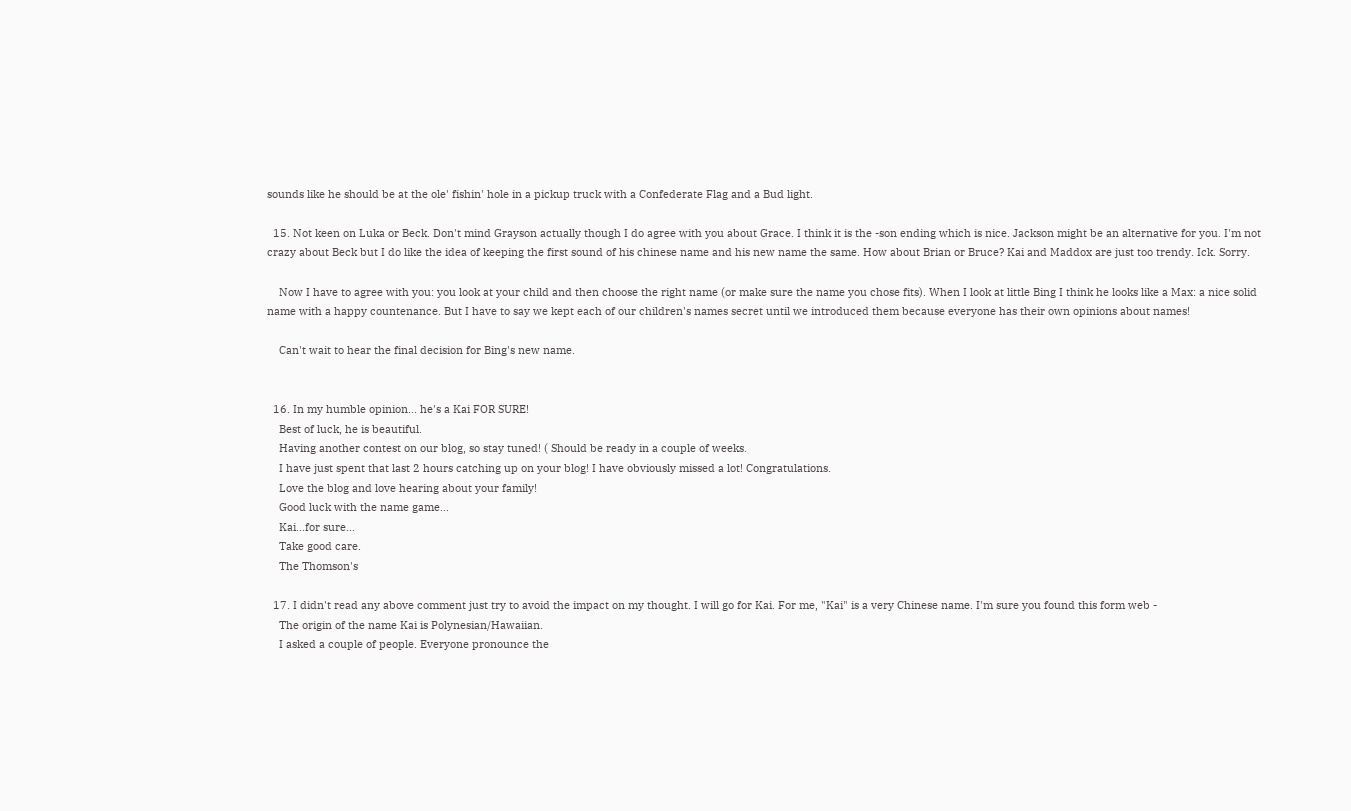sounds like he should be at the ole' fishin' hole in a pickup truck with a Confederate Flag and a Bud light.

  15. Not keen on Luka or Beck. Don't mind Grayson actually though I do agree with you about Grace. I think it is the -son ending which is nice. Jackson might be an alternative for you. I'm not crazy about Beck but I do like the idea of keeping the first sound of his chinese name and his new name the same. How about Brian or Bruce? Kai and Maddox are just too trendy. Ick. Sorry.

    Now I have to agree with you: you look at your child and then choose the right name (or make sure the name you chose fits). When I look at little Bing I think he looks like a Max: a nice solid name with a happy countenance. But I have to say we kept each of our children's names secret until we introduced them because everyone has their own opinions about names!

    Can't wait to hear the final decision for Bing's new name.


  16. In my humble opinion... he's a Kai FOR SURE!
    Best of luck, he is beautiful.
    Having another contest on our blog, so stay tuned! ( Should be ready in a couple of weeks.
    I have just spent that last 2 hours catching up on your blog! I have obviously missed a lot! Congratulations.
    Love the blog and love hearing about your family!
    Good luck with the name game...
    Kai...for sure...
    Take good care.
    The Thomson's

  17. I didn't read any above comment just try to avoid the impact on my thought. I will go for Kai. For me, "Kai" is a very Chinese name. I'm sure you found this form web -
    The origin of the name Kai is Polynesian/Hawaiian.
    I asked a couple of people. Everyone pronounce the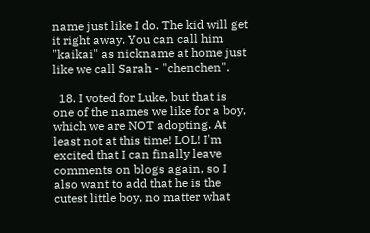name just like I do. The kid will get it right away. You can call him "kaikai" as nickname at home just like we call Sarah - "chenchen".

  18. I voted for Luke, but that is one of the names we like for a boy, which we are NOT adopting. At least not at this time! LOL! I'm excited that I can finally leave comments on blogs again, so I also want to add that he is the cutest little boy, no matter what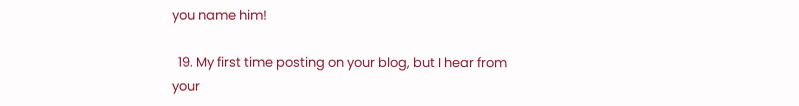you name him!

  19. My first time posting on your blog, but I hear from your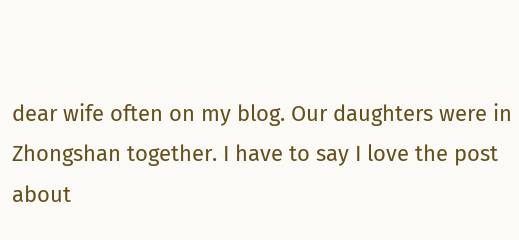dear wife often on my blog. Our daughters were in Zhongshan together. I have to say I love the post about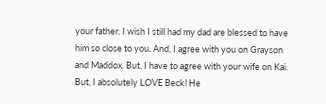your father. I wish I still had my dad are blessed to have him so close to you. And, I agree with you on Grayson and Maddox. But, I have to agree with your wife on Kai. But, I absolutely LOVE Beck! He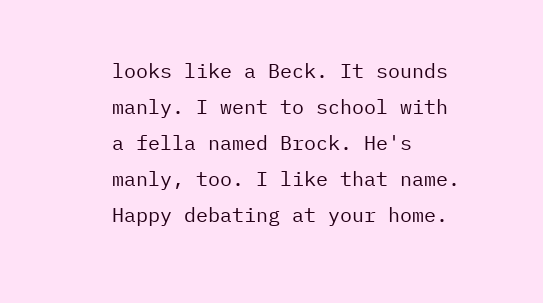looks like a Beck. It sounds manly. I went to school with a fella named Brock. He's manly, too. I like that name. Happy debating at your home.